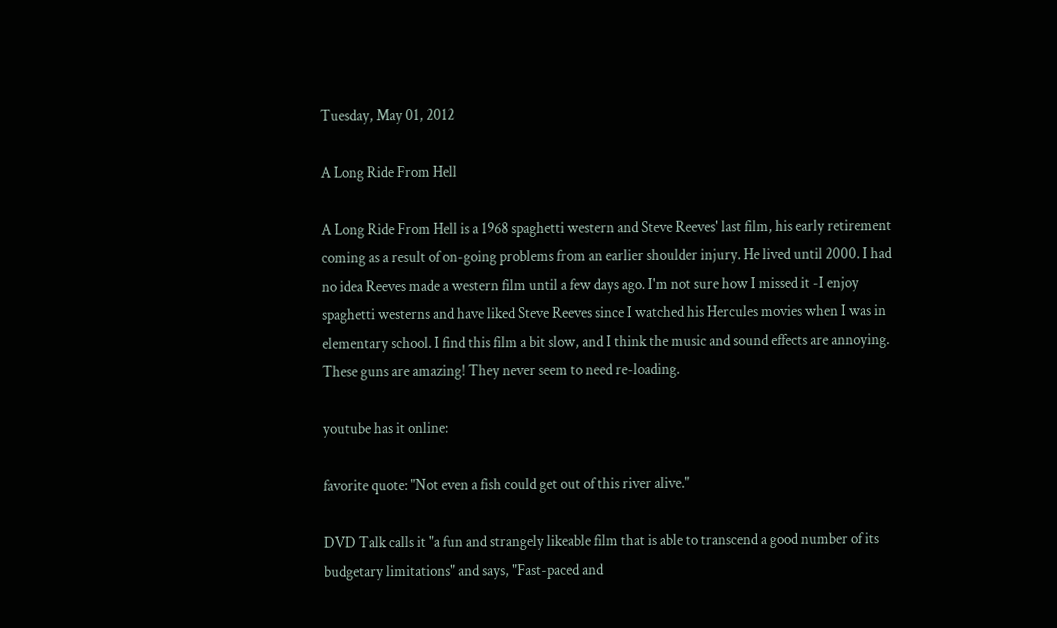Tuesday, May 01, 2012

A Long Ride From Hell

A Long Ride From Hell is a 1968 spaghetti western and Steve Reeves' last film, his early retirement coming as a result of on-going problems from an earlier shoulder injury. He lived until 2000. I had no idea Reeves made a western film until a few days ago. I'm not sure how I missed it -I enjoy spaghetti westerns and have liked Steve Reeves since I watched his Hercules movies when I was in elementary school. I find this film a bit slow, and I think the music and sound effects are annoying. These guns are amazing! They never seem to need re-loading.

youtube has it online:

favorite quote: "Not even a fish could get out of this river alive."

DVD Talk calls it "a fun and strangely likeable film that is able to transcend a good number of its budgetary limitations" and says, "Fast-paced and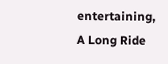entertaining, A Long Ride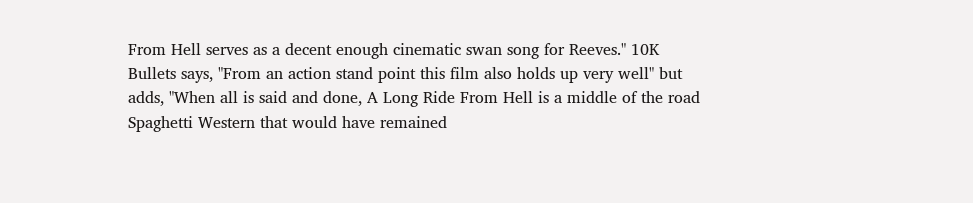From Hell serves as a decent enough cinematic swan song for Reeves." 10K Bullets says, "From an action stand point this film also holds up very well" but adds, "When all is said and done, A Long Ride From Hell is a middle of the road Spaghetti Western that would have remained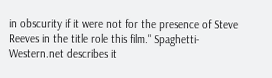in obscurity if it were not for the presence of Steve Reeves in the title role this film." Spaghetti-Western.net describes it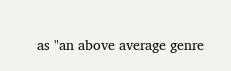as "an above average genre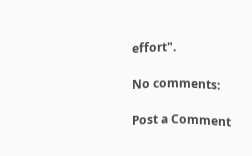effort".

No comments:

Post a Comment